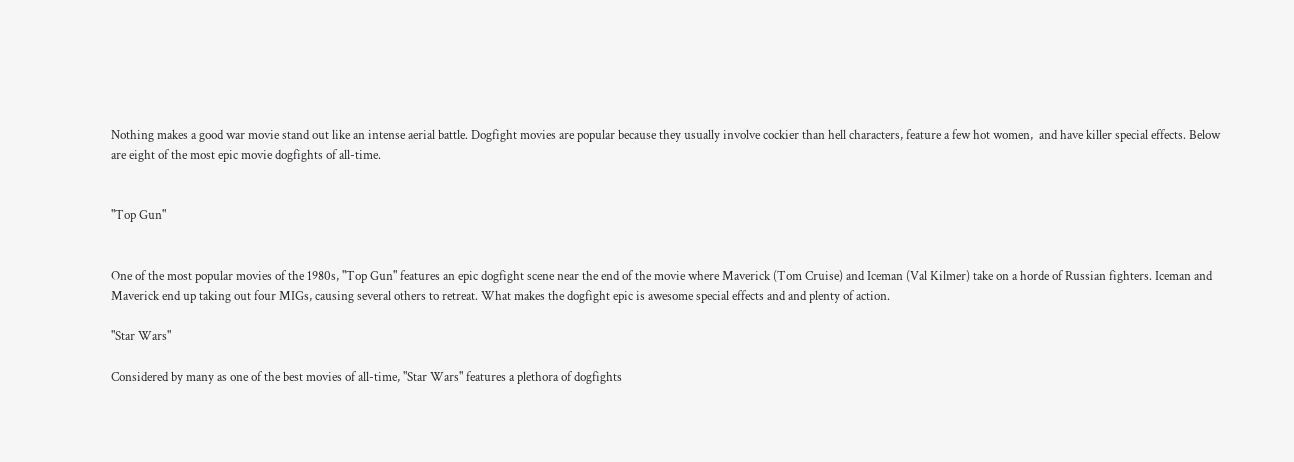Nothing makes a good war movie stand out like an intense aerial battle. Dogfight movies are popular because they usually involve cockier than hell characters, feature a few hot women,  and have killer special effects. Below are eight of the most epic movie dogfights of all-time.


"Top Gun"


One of the most popular movies of the 1980s, "Top Gun" features an epic dogfight scene near the end of the movie where Maverick (Tom Cruise) and Iceman (Val Kilmer) take on a horde of Russian fighters. Iceman and Maverick end up taking out four MIGs, causing several others to retreat. What makes the dogfight epic is awesome special effects and and plenty of action.

"Star Wars"

Considered by many as one of the best movies of all-time, "Star Wars" features a plethora of dogfights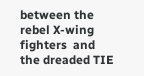between the rebel X-wing fighters  and the dreaded TIE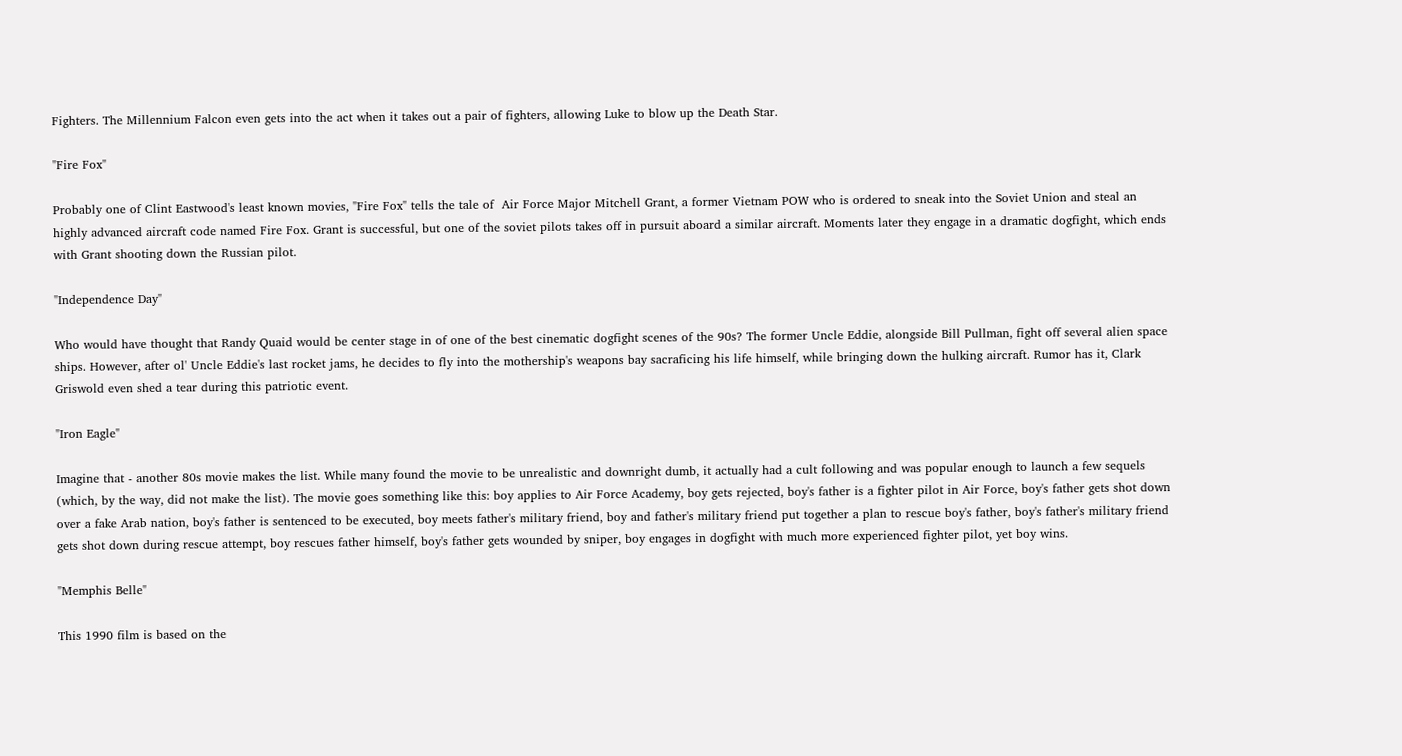Fighters. The Millennium Falcon even gets into the act when it takes out a pair of fighters, allowing Luke to blow up the Death Star.

"Fire Fox"

Probably one of Clint Eastwood's least known movies, "Fire Fox" tells the tale of  Air Force Major Mitchell Grant, a former Vietnam POW who is ordered to sneak into the Soviet Union and steal an highly advanced aircraft code named Fire Fox. Grant is successful, but one of the soviet pilots takes off in pursuit aboard a similar aircraft. Moments later they engage in a dramatic dogfight, which ends with Grant shooting down the Russian pilot.

"Independence Day"

Who would have thought that Randy Quaid would be center stage in of one of the best cinematic dogfight scenes of the 90s? The former Uncle Eddie, alongside Bill Pullman, fight off several alien space ships. However, after ol' Uncle Eddie's last rocket jams, he decides to fly into the mothership's weapons bay sacraficing his life himself, while bringing down the hulking aircraft. Rumor has it, Clark Griswold even shed a tear during this patriotic event.

"Iron Eagle"

Imagine that - another 80s movie makes the list. While many found the movie to be unrealistic and downright dumb, it actually had a cult following and was popular enough to launch a few sequels (which, by the way, did not make the list). The movie goes something like this: boy applies to Air Force Academy, boy gets rejected, boy's father is a fighter pilot in Air Force, boy's father gets shot down over a fake Arab nation, boy's father is sentenced to be executed, boy meets father's military friend, boy and father's military friend put together a plan to rescue boy's father, boy's father's military friend gets shot down during rescue attempt, boy rescues father himself, boy's father gets wounded by sniper, boy engages in dogfight with much more experienced fighter pilot, yet boy wins.

"Memphis Belle"

This 1990 film is based on the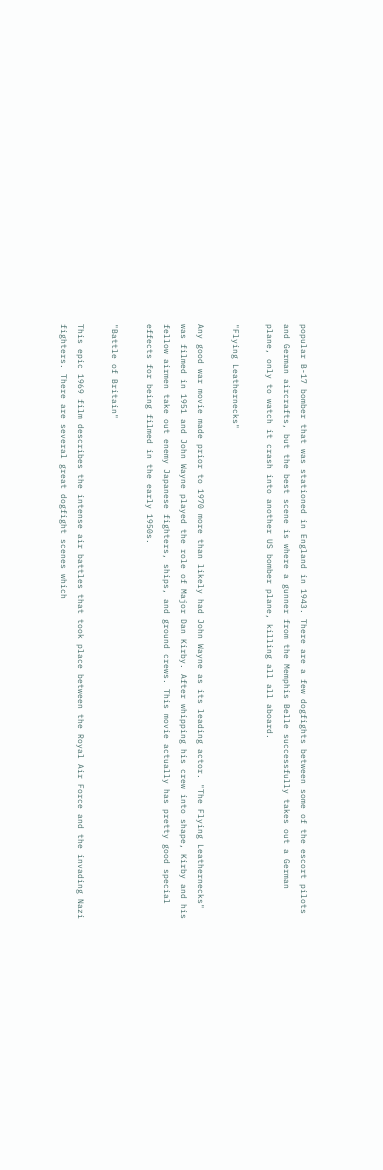popular B-17 bomber that was stationed in England in 1943. There are a few dogfights between some of the escort pilots and German aircrafts, but the best scene is where a gunner from the Memphis Belle successfully takes out a German plane, only to watch it crash into another US bomber plane, killing all all aboard.

"Flying Leathernecks"

Any good war movie made prior to 1970 more than likely had John Wayne as its leading actor. "The Flying Leathernecks" was filmed in 1951 and John Wayne played the role of Major Dan Kirby. After whipping his crew into shape, Kirby and his fellow airmen take out enemy Japanese fighters, ships, and ground crews. This movie actually has pretty good special effects for being filmed in the early 1950s.

"Battle of Britain"

This epic 1969 film describes the intense air battles that took place between the Royal Air Force and the invading Nazi fighters. There are several great dogfight scenes which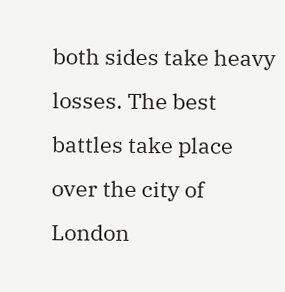both sides take heavy losses. The best battles take place over the city of London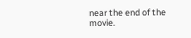near the end of the movie.